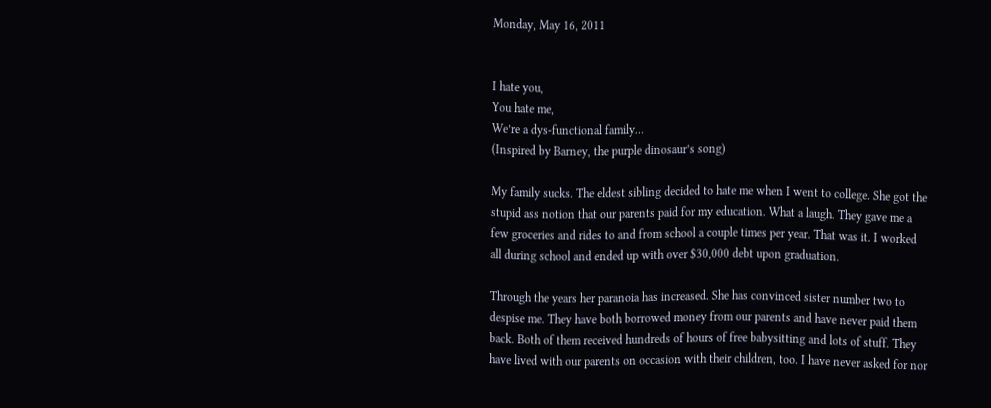Monday, May 16, 2011


I hate you,
You hate me,
We’re a dys-functional family…
(Inspired by Barney, the purple dinosaur’s song)

My family sucks. The eldest sibling decided to hate me when I went to college. She got the stupid ass notion that our parents paid for my education. What a laugh. They gave me a few groceries and rides to and from school a couple times per year. That was it. I worked all during school and ended up with over $30,000 debt upon graduation.

Through the years her paranoia has increased. She has convinced sister number two to despise me. They have both borrowed money from our parents and have never paid them back. Both of them received hundreds of hours of free babysitting and lots of stuff. They have lived with our parents on occasion with their children, too. I have never asked for nor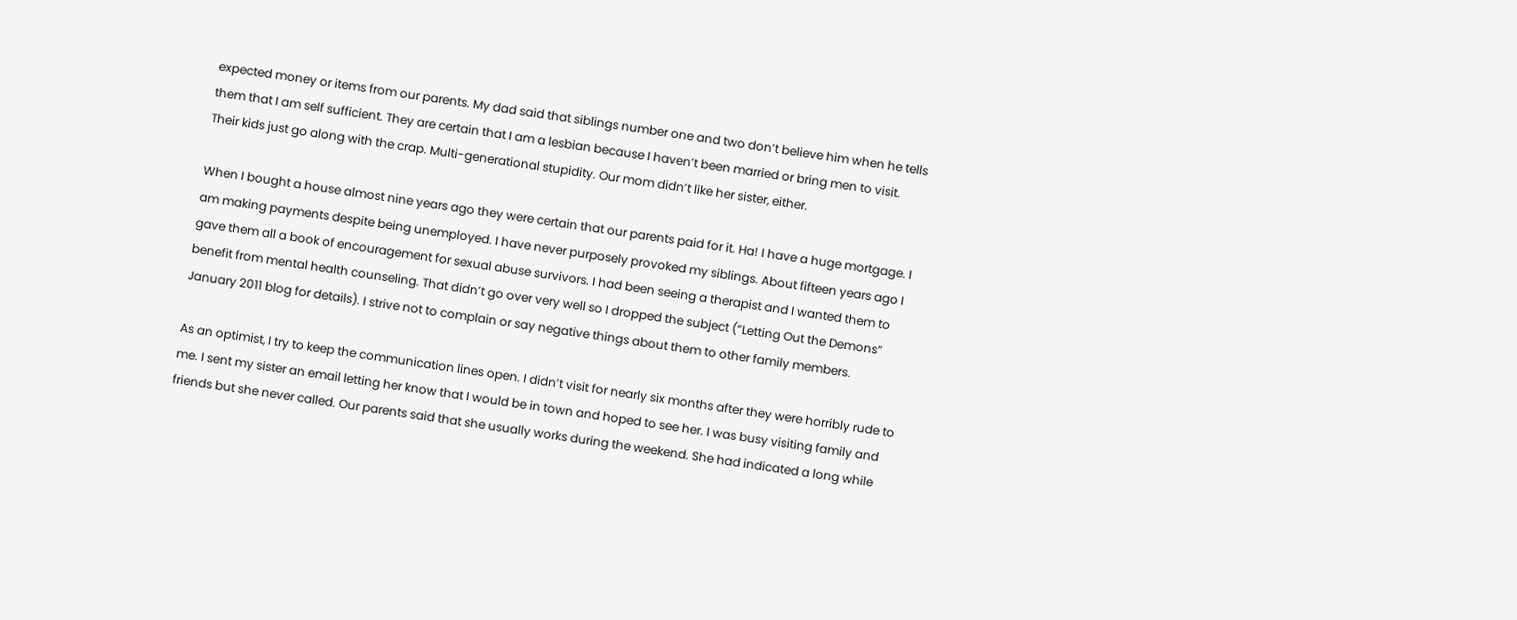expected money or items from our parents. My dad said that siblings number one and two don’t believe him when he tells them that I am self sufficient. They are certain that I am a lesbian because I haven’t been married or bring men to visit. Their kids just go along with the crap. Multi-generational stupidity. Our mom didn’t like her sister, either.

When I bought a house almost nine years ago they were certain that our parents paid for it. Ha! I have a huge mortgage. I am making payments despite being unemployed. I have never purposely provoked my siblings. About fifteen years ago I gave them all a book of encouragement for sexual abuse survivors. I had been seeing a therapist and I wanted them to benefit from mental health counseling. That didn’t go over very well so I dropped the subject (“Letting Out the Demons” January 2011 blog for details). I strive not to complain or say negative things about them to other family members.

As an optimist, I try to keep the communication lines open. I didn’t visit for nearly six months after they were horribly rude to me. I sent my sister an email letting her know that I would be in town and hoped to see her. I was busy visiting family and friends but she never called. Our parents said that she usually works during the weekend. She had indicated a long while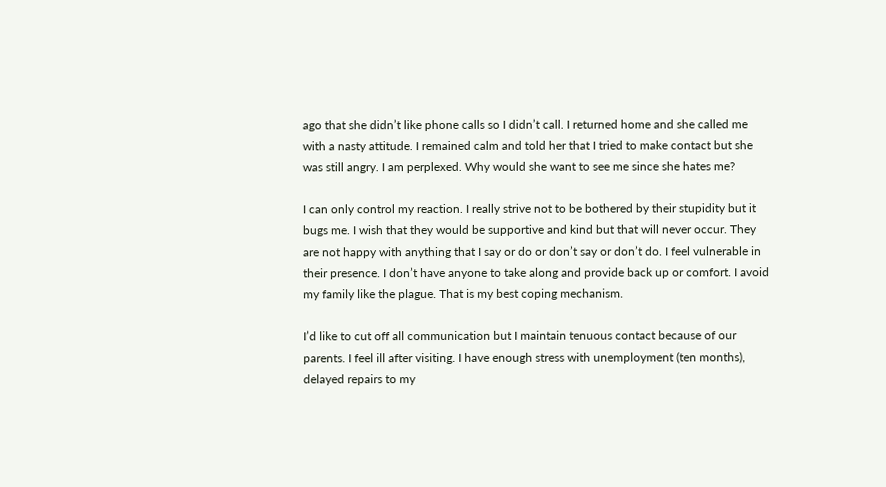ago that she didn’t like phone calls so I didn’t call. I returned home and she called me with a nasty attitude. I remained calm and told her that I tried to make contact but she was still angry. I am perplexed. Why would she want to see me since she hates me?

I can only control my reaction. I really strive not to be bothered by their stupidity but it bugs me. I wish that they would be supportive and kind but that will never occur. They are not happy with anything that I say or do or don’t say or don’t do. I feel vulnerable in their presence. I don’t have anyone to take along and provide back up or comfort. I avoid my family like the plague. That is my best coping mechanism.

I’d like to cut off all communication but I maintain tenuous contact because of our parents. I feel ill after visiting. I have enough stress with unemployment (ten months), delayed repairs to my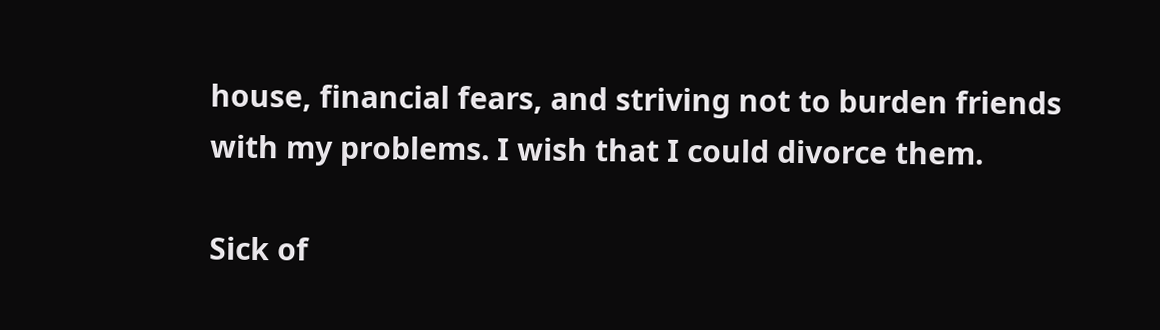house, financial fears, and striving not to burden friends with my problems. I wish that I could divorce them.

Sick of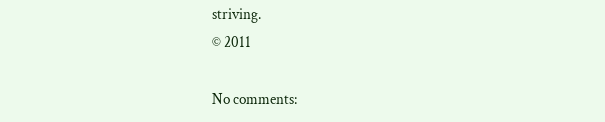striving.
© 2011

No comments: